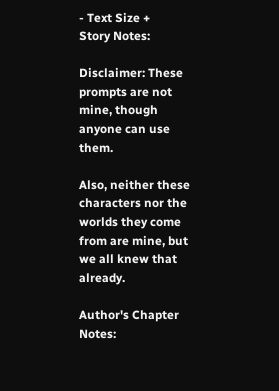- Text Size +
Story Notes:

Disclaimer: These prompts are not mine, though anyone can use them.

Also, neither these characters nor the worlds they come from are mine, but we all knew that already.

Author's Chapter Notes: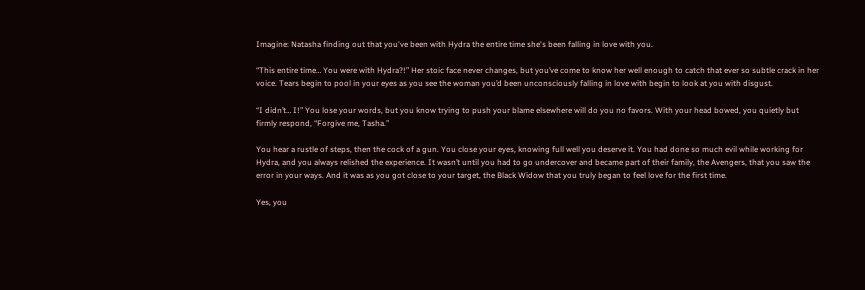Imagine: Natasha finding out that you've been with Hydra the entire time she's been falling in love with you.

“This entire time… You were with Hydra?!” Her stoic face never changes, but you’ve come to know her well enough to catch that ever so subtle crack in her voice. Tears begin to pool in your eyes as you see the woman you’d been unconsciously falling in love with begin to look at you with disgust.

“I didn’t… I!” You lose your words, but you know trying to push your blame elsewhere will do you no favors. With your head bowed, you quietly but firmly respond, “Forgive me, Tasha.”

You hear a rustle of steps, then the cock of a gun. You close your eyes, knowing full well you deserve it. You had done so much evil while working for Hydra, and you always relished the experience. It wasn’t until you had to go undercover and became part of their family, the Avengers, that you saw the error in your ways. And it was as you got close to your target, the Black Widow that you truly began to feel love for the first time.

Yes, you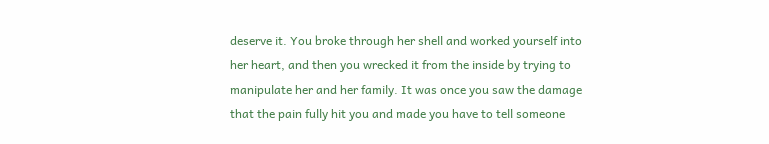deserve it. You broke through her shell and worked yourself into her heart, and then you wrecked it from the inside by trying to manipulate her and her family. It was once you saw the damage that the pain fully hit you and made you have to tell someone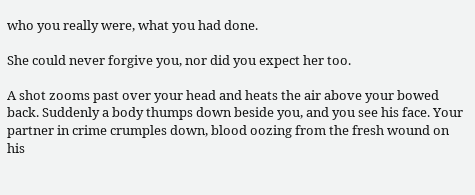who you really were, what you had done.

She could never forgive you, nor did you expect her too.

A shot zooms past over your head and heats the air above your bowed back. Suddenly a body thumps down beside you, and you see his face. Your partner in crime crumples down, blood oozing from the fresh wound on his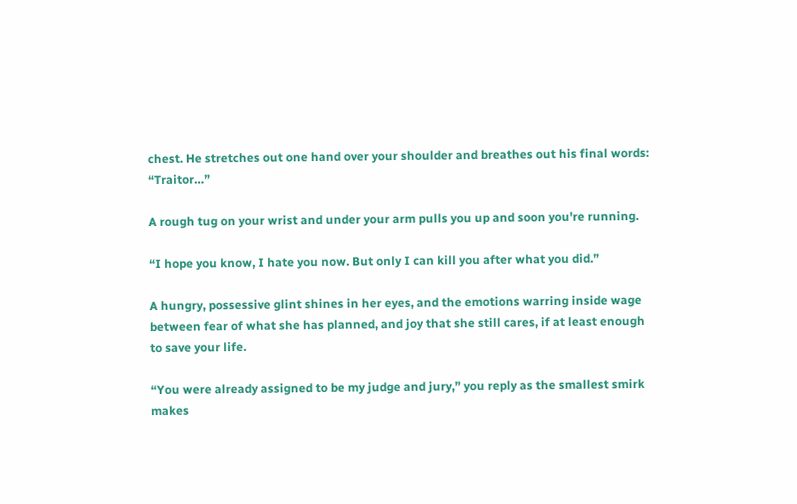chest. He stretches out one hand over your shoulder and breathes out his final words: “Traitor…”

A rough tug on your wrist and under your arm pulls you up and soon you're running.

“I hope you know, I hate you now. But only I can kill you after what you did.”

A hungry, possessive glint shines in her eyes, and the emotions warring inside wage between fear of what she has planned, and joy that she still cares, if at least enough to save your life.

“You were already assigned to be my judge and jury,” you reply as the smallest smirk makes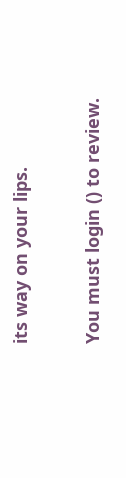its way on your lips.

You must login () to review.